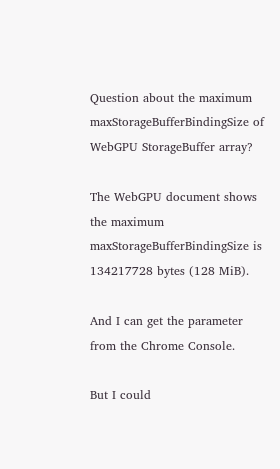Question about the maximum maxStorageBufferBindingSize of WebGPU StorageBuffer array?

The WebGPU document shows the maximum maxStorageBufferBindingSize is 134217728 bytes (128 MiB).

And I can get the parameter from the Chrome Console.

But I could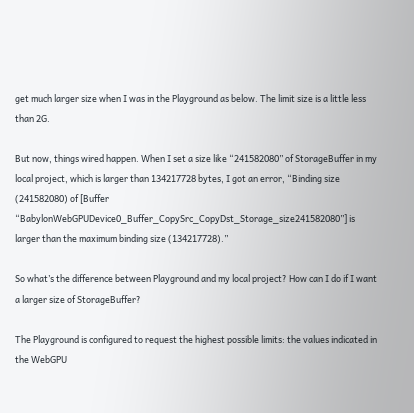get much larger size when I was in the Playground as below. The limit size is a little less than 2G.

But now, things wired happen. When I set a size like “241582080” of StorageBuffer in my local project, which is larger than 134217728 bytes, I got an error, “Binding size (241582080) of [Buffer “BabylonWebGPUDevice0_Buffer_CopySrc_CopyDst_Storage_size241582080”] is larger than the maximum binding size (134217728).”

So what’s the difference between Playground and my local project? How can I do if I want a larger size of StorageBuffer?

The Playground is configured to request the highest possible limits: the values indicated in the WebGPU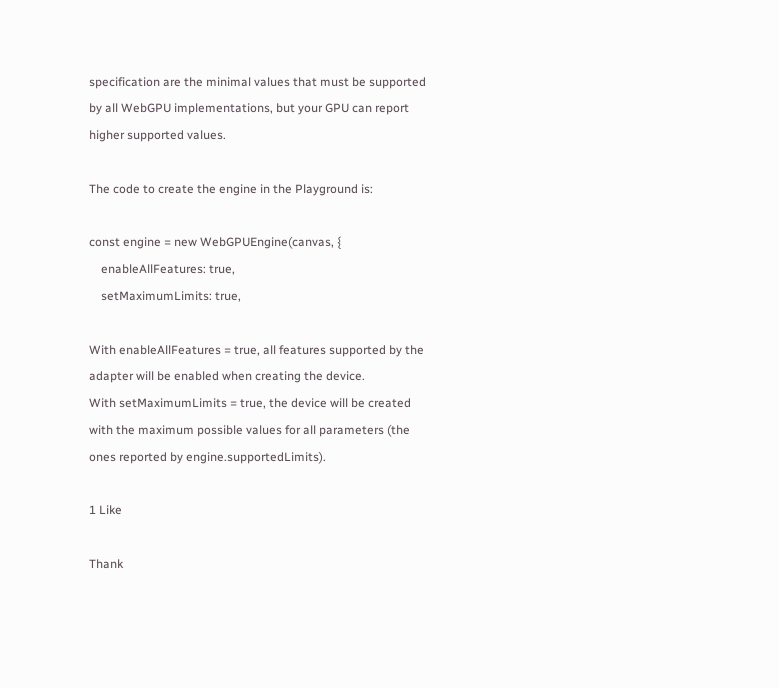specification are the minimal values that must be supported by all WebGPU implementations, but your GPU can report higher supported values.

The code to create the engine in the Playground is:

const engine = new WebGPUEngine(canvas, {
    enableAllFeatures: true,
    setMaximumLimits: true,

With enableAllFeatures = true, all features supported by the adapter will be enabled when creating the device.
With setMaximumLimits = true, the device will be created with the maximum possible values for all parameters (the ones reported by engine.supportedLimits).

1 Like

Thank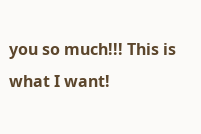you so much!!! This is what I want!